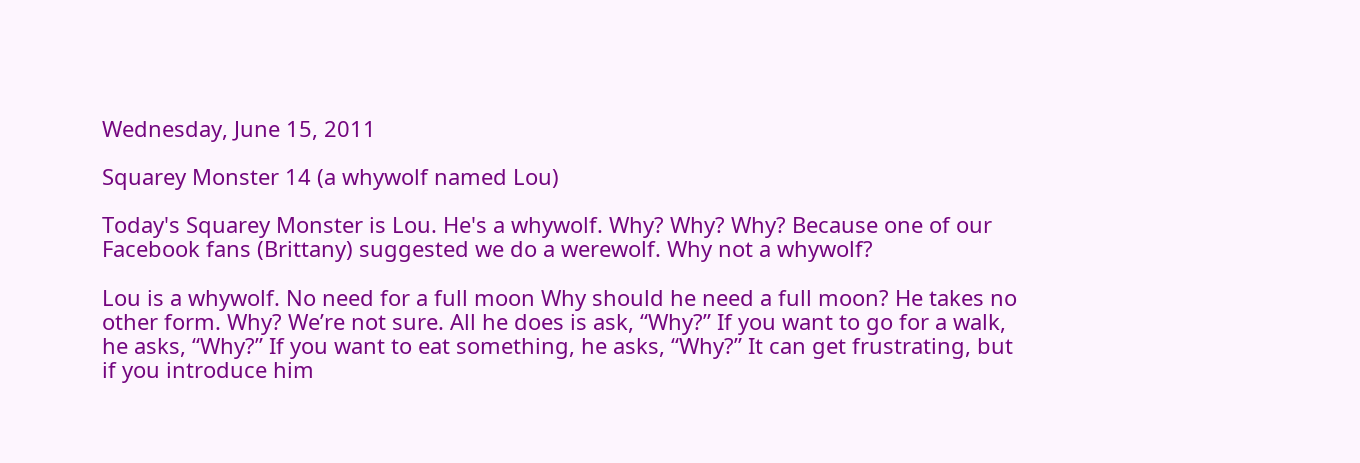Wednesday, June 15, 2011

Squarey Monster 14 (a whywolf named Lou)

Today's Squarey Monster is Lou. He's a whywolf. Why? Why? Why? Because one of our Facebook fans (Brittany) suggested we do a werewolf. Why not a whywolf?

Lou is a whywolf. No need for a full moon Why should he need a full moon? He takes no other form. Why? We’re not sure. All he does is ask, “Why?” If you want to go for a walk, he asks, “Why?” If you want to eat something, he asks, “Why?” It can get frustrating, but if you introduce him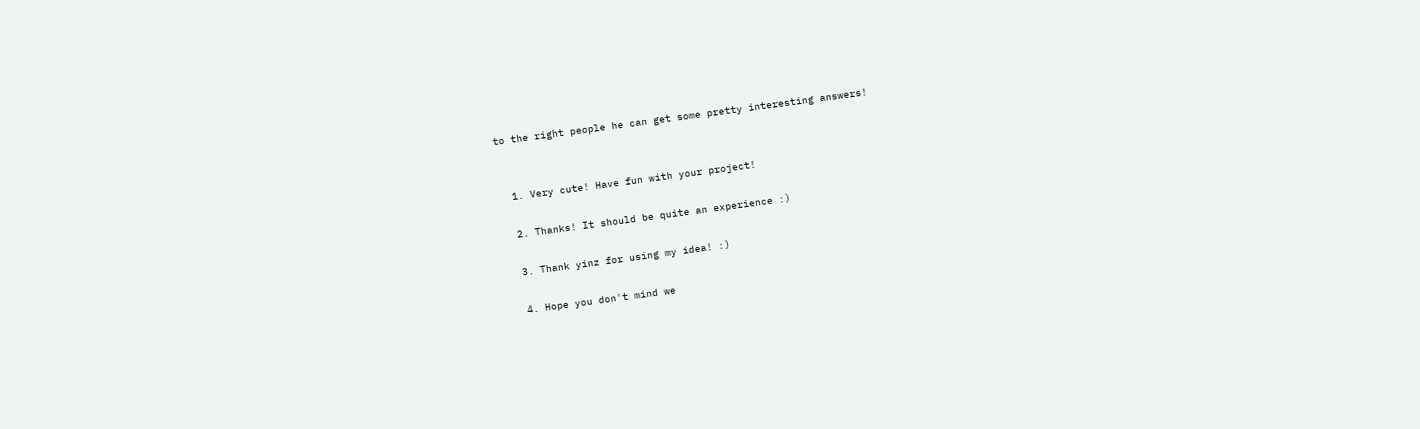to the right people he can get some pretty interesting answers!


  1. Very cute! Have fun with your project!

  2. Thanks! It should be quite an experience :)

  3. Thank yinz for using my idea! :)

  4. Hope you don't mind we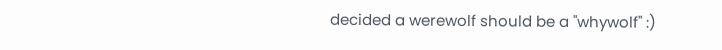decided a werewolf should be a "whywolf" :)